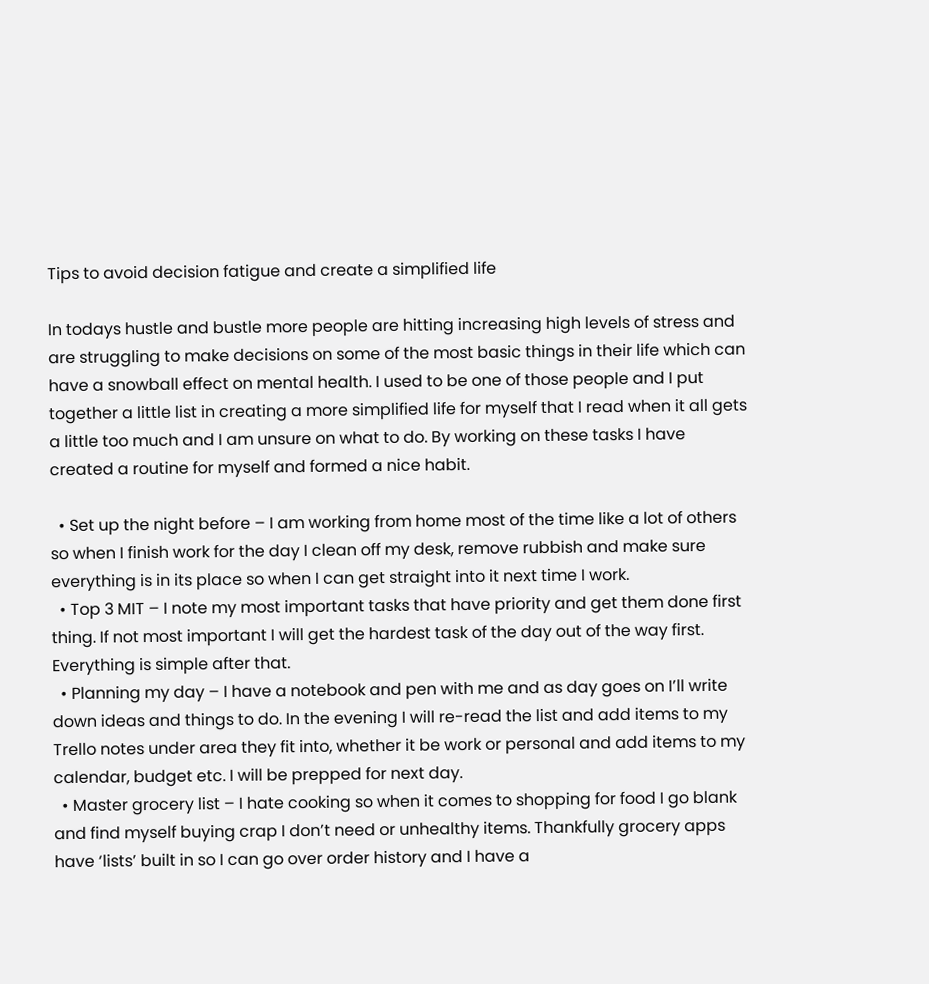Tips to avoid decision fatigue and create a simplified life

In todays hustle and bustle more people are hitting increasing high levels of stress and are struggling to make decisions on some of the most basic things in their life which can have a snowball effect on mental health. I used to be one of those people and I put together a little list in creating a more simplified life for myself that I read when it all gets a little too much and I am unsure on what to do. By working on these tasks I have created a routine for myself and formed a nice habit.

  • Set up the night before – I am working from home most of the time like a lot of others so when I finish work for the day I clean off my desk, remove rubbish and make sure everything is in its place so when I can get straight into it next time I work.
  • Top 3 MIT – I note my most important tasks that have priority and get them done first thing. If not most important I will get the hardest task of the day out of the way first. Everything is simple after that.
  • Planning my day – I have a notebook and pen with me and as day goes on I’ll write down ideas and things to do. In the evening I will re-read the list and add items to my Trello notes under area they fit into, whether it be work or personal and add items to my calendar, budget etc. I will be prepped for next day.
  • Master grocery list – I hate cooking so when it comes to shopping for food I go blank and find myself buying crap I don’t need or unhealthy items. Thankfully grocery apps have ‘lists’ built in so I can go over order history and I have a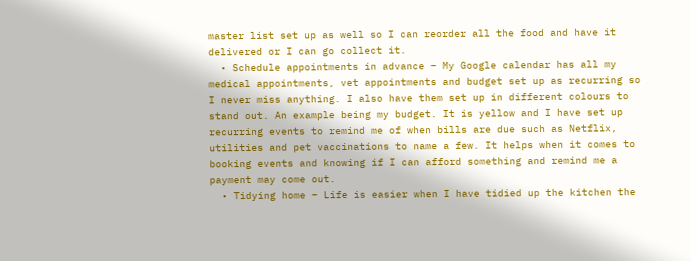master list set up as well so I can reorder all the food and have it delivered or I can go collect it.
  • Schedule appointments in advance – My Google calendar has all my medical appointments, vet appointments and budget set up as recurring so I never miss anything. I also have them set up in different colours to stand out. An example being my budget. It is yellow and I have set up recurring events to remind me of when bills are due such as Netflix, utilities and pet vaccinations to name a few. It helps when it comes to booking events and knowing if I can afford something and remind me a payment may come out.
  • Tidying home – Life is easier when I have tidied up the kitchen the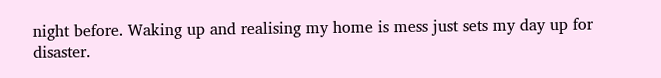night before. Waking up and realising my home is mess just sets my day up for disaster.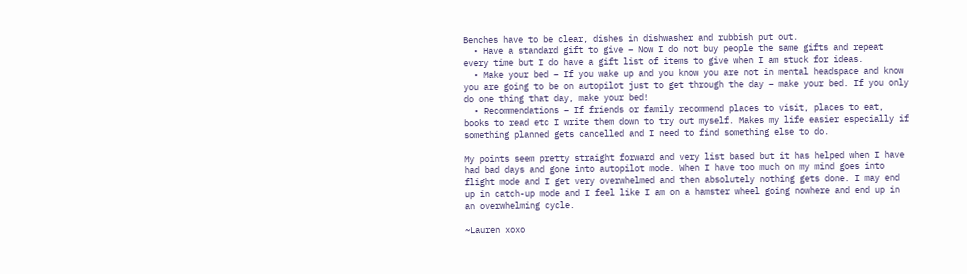Benches have to be clear, dishes in dishwasher and rubbish put out.
  • Have a standard gift to give – Now I do not buy people the same gifts and repeat every time but I do have a gift list of items to give when I am stuck for ideas.
  • Make your bed – If you wake up and you know you are not in mental headspace and know you are going to be on autopilot just to get through the day – make your bed. If you only do one thing that day, make your bed!
  • Recommendations – If friends or family recommend places to visit, places to eat, books to read etc I write them down to try out myself. Makes my life easier especially if something planned gets cancelled and I need to find something else to do.

My points seem pretty straight forward and very list based but it has helped when I have had bad days and gone into autopilot mode. When I have too much on my mind goes into flight mode and I get very overwhelmed and then absolutely nothing gets done. I may end up in catch-up mode and I feel like I am on a hamster wheel going nowhere and end up in an overwhelming cycle.

~Lauren xoxo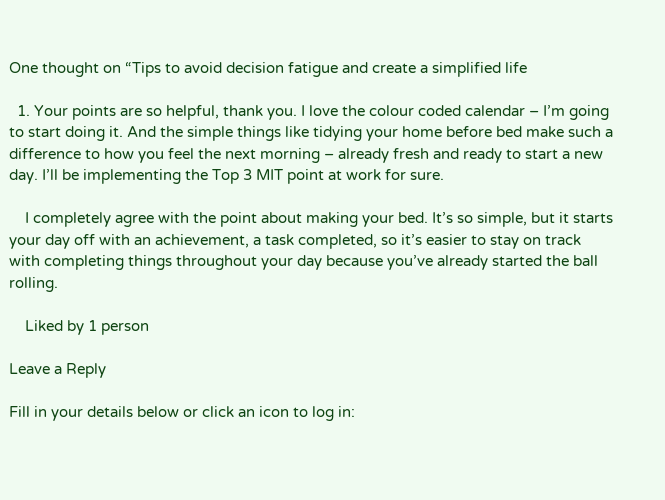One thought on “Tips to avoid decision fatigue and create a simplified life

  1. Your points are so helpful, thank you. I love the colour coded calendar – I’m going to start doing it. And the simple things like tidying your home before bed make such a difference to how you feel the next morning – already fresh and ready to start a new day. I’ll be implementing the Top 3 MIT point at work for sure.

    I completely agree with the point about making your bed. It’s so simple, but it starts your day off with an achievement, a task completed, so it’s easier to stay on track with completing things throughout your day because you’ve already started the ball rolling.

    Liked by 1 person

Leave a Reply

Fill in your details below or click an icon to log in: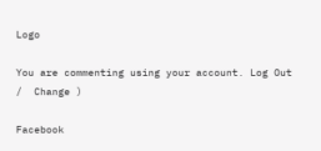Logo

You are commenting using your account. Log Out /  Change )

Facebook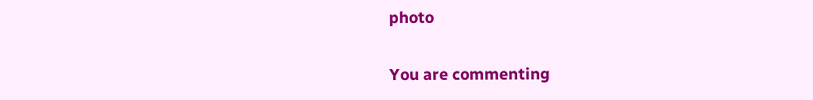photo

You are commenting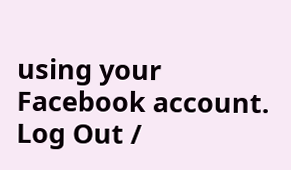using your Facebook account. Log Out /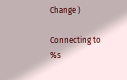Change )

Connecting to %s